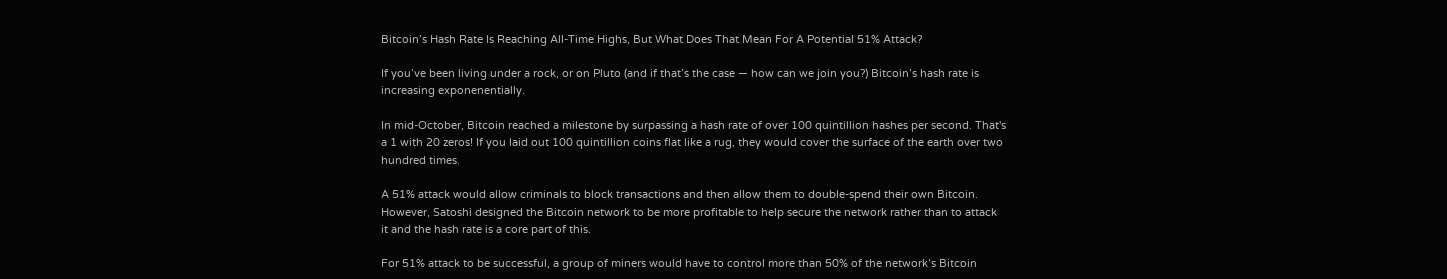Bitcoin’s Hash Rate Is Reaching All-Time Highs, But What Does That Mean For A Potential 51% Attack?

If you’ve been living under a rock, or on Pluto (and if that’s the case — how can we join you?) Bitcoin’s hash rate is increasing exponenentially.

In mid-October, Bitcoin reached a milestone by surpassing a hash rate of over 100 quintillion hashes per second. That's a 1 with 20 zeros! If you laid out 100 quintillion coins flat like a rug, they would cover the surface of the earth over two hundred times.

A 51% attack would allow criminals to block transactions and then allow them to double-spend their own Bitcoin. However, Satoshi designed the Bitcoin network to be more profitable to help secure the network rather than to attack it and the hash rate is a core part of this.

For 51% attack to be successful, a group of miners would have to control more than 50% of the network’s Bitcoin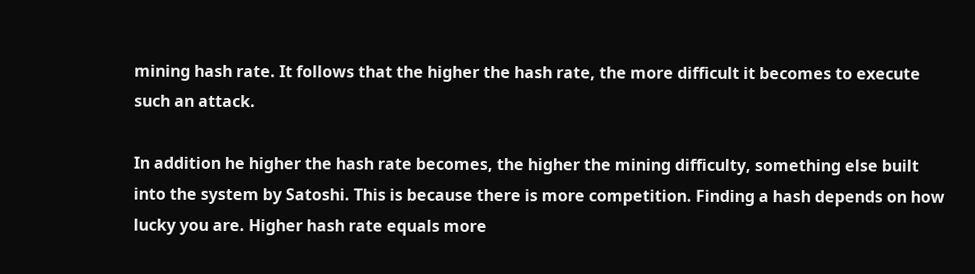mining hash rate. It follows that the higher the hash rate, the more difficult it becomes to execute such an attack.

In addition he higher the hash rate becomes, the higher the mining difficulty, something else built into the system by Satoshi. This is because there is more competition. Finding a hash depends on how lucky you are. Higher hash rate equals more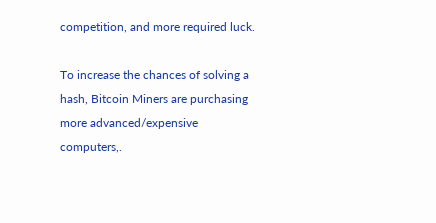competition, and more required luck.

To increase the chances of solving a hash, Bitcoin Miners are purchasing more advanced/expensive computers,.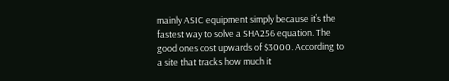mainly ASIC equipment simply because it’s the fastest way to solve a SHA256 equation. The good ones cost upwards of $3000. According to a site that tracks how much it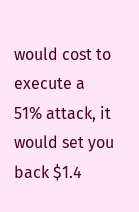would cost to execute a 51% attack, it would set you back $1.4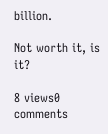billion.

Not worth it, is it?

8 views0 comments